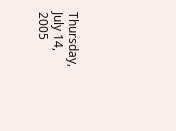Thursday, July 14, 2005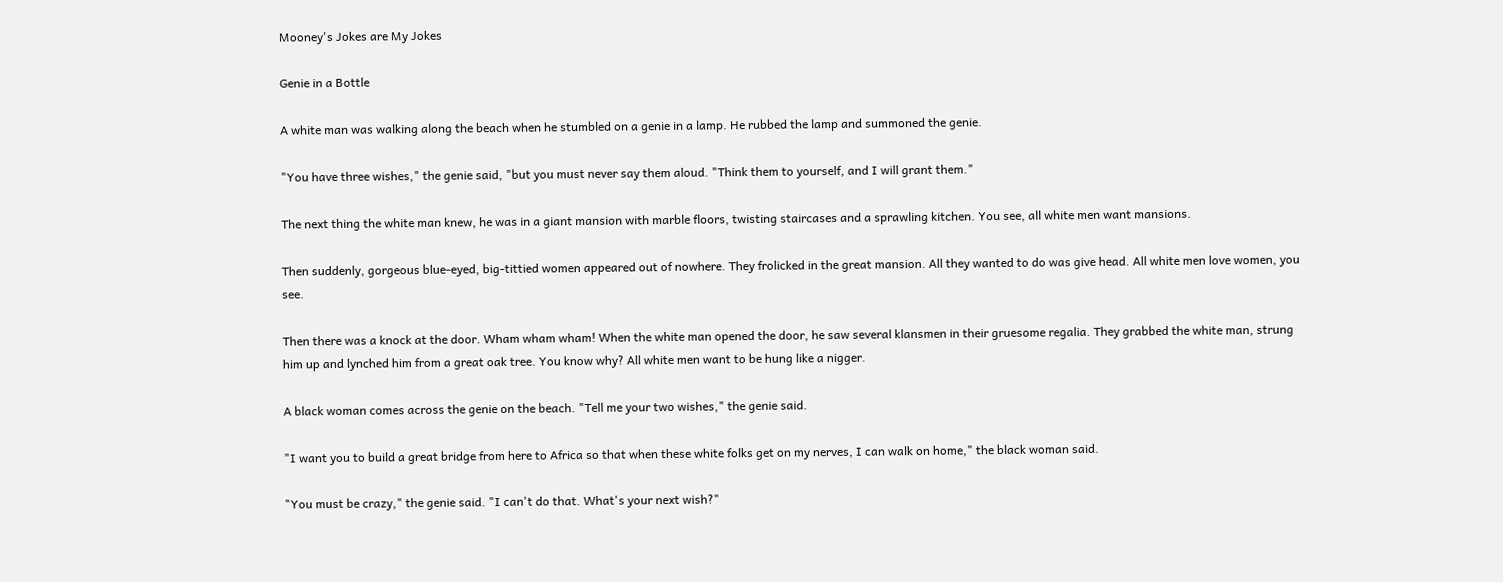Mooney's Jokes are My Jokes

Genie in a Bottle

A white man was walking along the beach when he stumbled on a genie in a lamp. He rubbed the lamp and summoned the genie.

"You have three wishes," the genie said, "but you must never say them aloud. "Think them to yourself, and I will grant them."

The next thing the white man knew, he was in a giant mansion with marble floors, twisting staircases and a sprawling kitchen. You see, all white men want mansions.

Then suddenly, gorgeous blue-eyed, big-tittied women appeared out of nowhere. They frolicked in the great mansion. All they wanted to do was give head. All white men love women, you see.

Then there was a knock at the door. Wham wham wham! When the white man opened the door, he saw several klansmen in their gruesome regalia. They grabbed the white man, strung him up and lynched him from a great oak tree. You know why? All white men want to be hung like a nigger.

A black woman comes across the genie on the beach. "Tell me your two wishes," the genie said.

"I want you to build a great bridge from here to Africa so that when these white folks get on my nerves, I can walk on home," the black woman said.

"You must be crazy," the genie said. "I can't do that. What's your next wish?"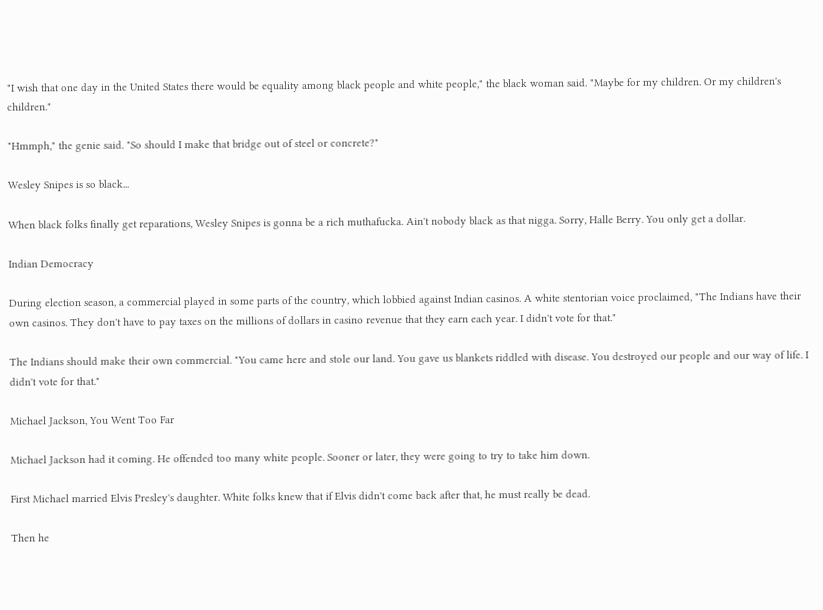"I wish that one day in the United States there would be equality among black people and white people," the black woman said. "Maybe for my children. Or my children's children."

"Hmmph," the genie said. "So should I make that bridge out of steel or concrete?"

Wesley Snipes is so black...

When black folks finally get reparations, Wesley Snipes is gonna be a rich muthafucka. Ain't nobody black as that nigga. Sorry, Halle Berry. You only get a dollar.

Indian Democracy

During election season, a commercial played in some parts of the country, which lobbied against Indian casinos. A white stentorian voice proclaimed, "The Indians have their own casinos. They don't have to pay taxes on the millions of dollars in casino revenue that they earn each year. I didn't vote for that."

The Indians should make their own commercial. "You came here and stole our land. You gave us blankets riddled with disease. You destroyed our people and our way of life. I didn't vote for that."

Michael Jackson, You Went Too Far

Michael Jackson had it coming. He offended too many white people. Sooner or later, they were going to try to take him down.

First Michael married Elvis Presley's daughter. White folks knew that if Elvis didn't come back after that, he must really be dead.

Then he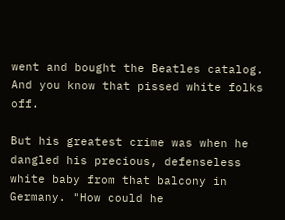went and bought the Beatles catalog. And you know that pissed white folks off.

But his greatest crime was when he dangled his precious, defenseless white baby from that balcony in Germany. "How could he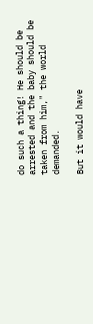do such a thing! He should be arrested and the baby should be taken from him," the world demanded.

But it would have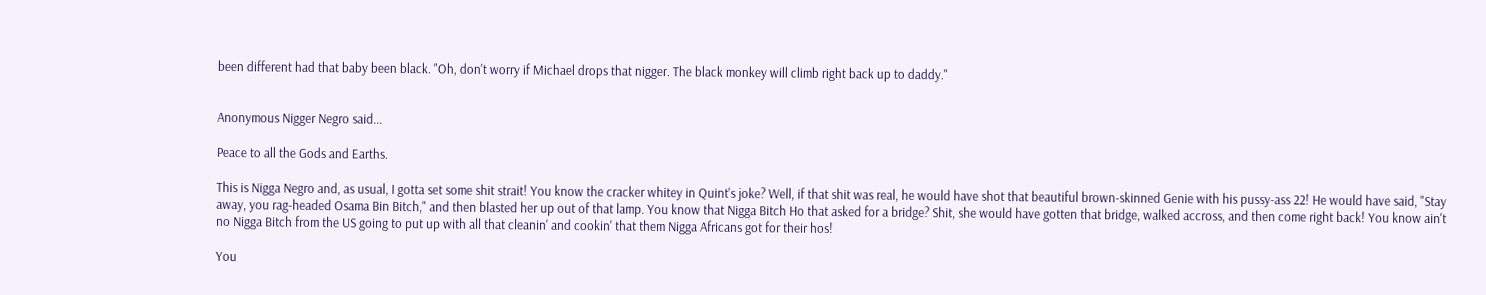been different had that baby been black. "Oh, don't worry if Michael drops that nigger. The black monkey will climb right back up to daddy."


Anonymous Nigger Negro said...

Peace to all the Gods and Earths.

This is Nigga Negro and, as usual, I gotta set some shit strait! You know the cracker whitey in Quint's joke? Well, if that shit was real, he would have shot that beautiful brown-skinned Genie with his pussy-ass 22! He would have said, "Stay away, you rag-headed Osama Bin Bitch," and then blasted her up out of that lamp. You know that Nigga Bitch Ho that asked for a bridge? Shit, she would have gotten that bridge, walked accross, and then come right back! You know ain't no Nigga Bitch from the US going to put up with all that cleanin' and cookin' that them Nigga Africans got for their hos!

You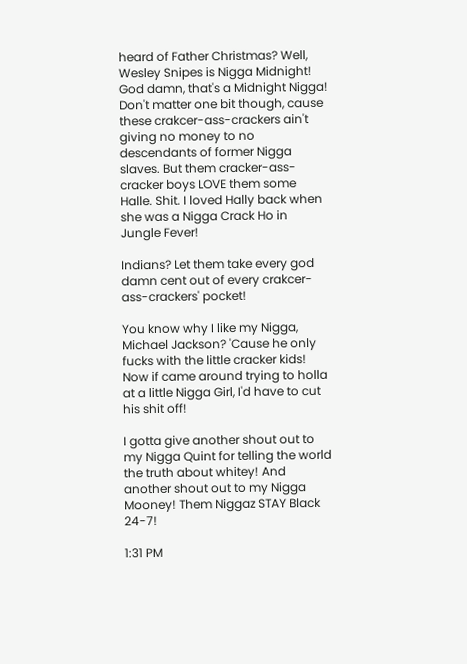heard of Father Christmas? Well, Wesley Snipes is Nigga Midnight! God damn, that's a Midnight Nigga! Don't matter one bit though, cause these crakcer-ass-crackers ain't giving no money to no descendants of former Nigga slaves. But them cracker-ass-cracker boys LOVE them some Halle. Shit. I loved Hally back when she was a Nigga Crack Ho in Jungle Fever!

Indians? Let them take every god damn cent out of every crakcer-ass-crackers' pocket!

You know why I like my Nigga, Michael Jackson? 'Cause he only fucks with the little cracker kids! Now if came around trying to holla at a little Nigga Girl, I'd have to cut his shit off!

I gotta give another shout out to my Nigga Quint for telling the world the truth about whitey! And another shout out to my Nigga Mooney! Them Niggaz STAY Black 24-7!

1:31 PM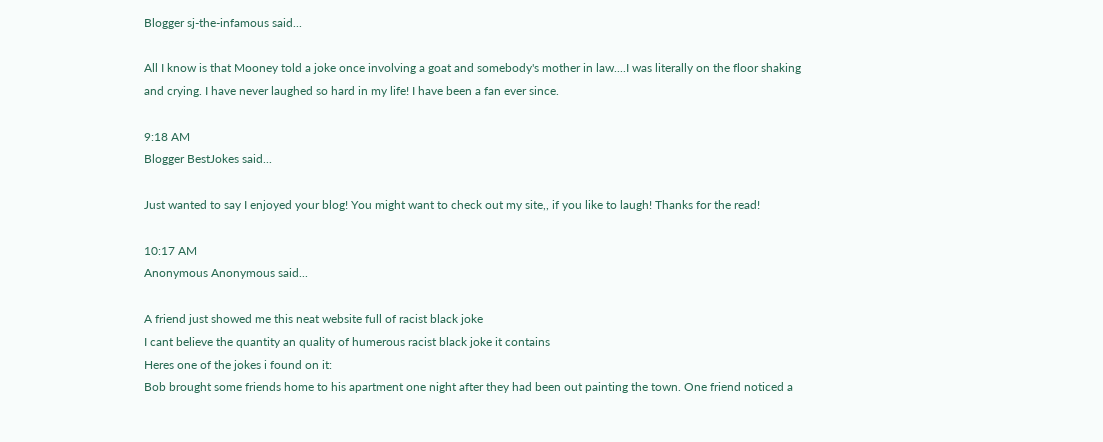Blogger sj-the-infamous said...

All I know is that Mooney told a joke once involving a goat and somebody's mother in law....I was literally on the floor shaking and crying. I have never laughed so hard in my life! I have been a fan ever since.

9:18 AM
Blogger BestJokes said...

Just wanted to say I enjoyed your blog! You might want to check out my site,, if you like to laugh! Thanks for the read!

10:17 AM
Anonymous Anonymous said...

A friend just showed me this neat website full of racist black joke
I cant believe the quantity an quality of humerous racist black joke it contains
Heres one of the jokes i found on it:
Bob brought some friends home to his apartment one night after they had been out painting the town. One friend noticed a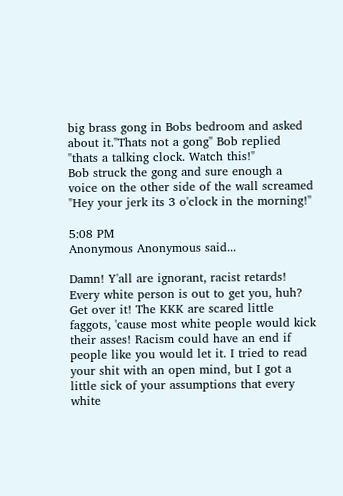big brass gong in Bobs bedroom and asked about it."Thats not a gong" Bob replied "thats a talking clock. Watch this!"
Bob struck the gong and sure enough a voice on the other side of the wall screamed "Hey your jerk its 3 o'clock in the morning!"

5:08 PM
Anonymous Anonymous said...

Damn! Y'all are ignorant, racist retards! Every white person is out to get you, huh? Get over it! The KKK are scared little faggots, 'cause most white people would kick their asses! Racism could have an end if people like you would let it. I tried to read your shit with an open mind, but I got a little sick of your assumptions that every white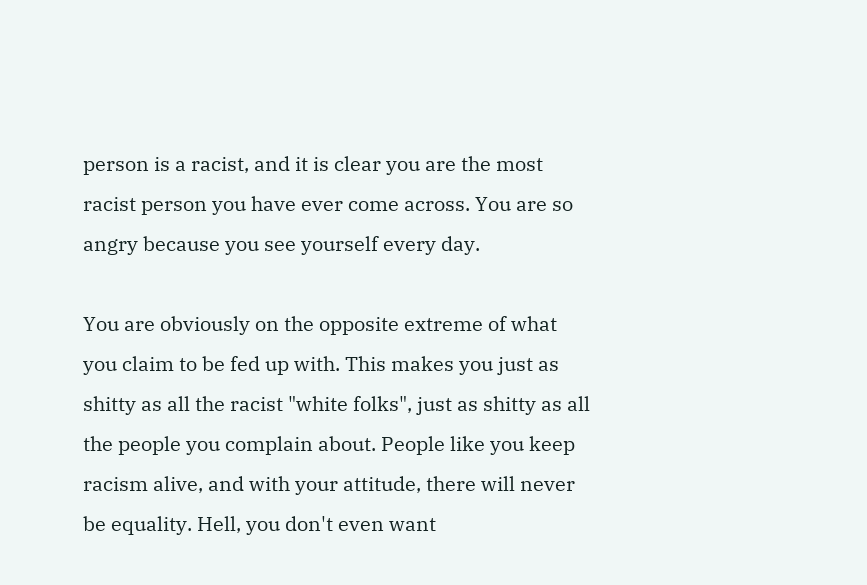person is a racist, and it is clear you are the most racist person you have ever come across. You are so angry because you see yourself every day.

You are obviously on the opposite extreme of what you claim to be fed up with. This makes you just as shitty as all the racist "white folks", just as shitty as all the people you complain about. People like you keep racism alive, and with your attitude, there will never be equality. Hell, you don't even want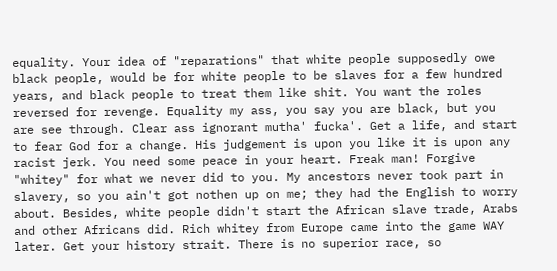equality. Your idea of "reparations" that white people supposedly owe black people, would be for white people to be slaves for a few hundred years, and black people to treat them like shit. You want the roles reversed for revenge. Equality my ass, you say you are black, but you are see through. Clear ass ignorant mutha' fucka'. Get a life, and start to fear God for a change. His judgement is upon you like it is upon any racist jerk. You need some peace in your heart. Freak man! Forgive "whitey" for what we never did to you. My ancestors never took part in slavery, so you ain't got nothen up on me; they had the English to worry about. Besides, white people didn't start the African slave trade, Arabs and other Africans did. Rich whitey from Europe came into the game WAY later. Get your history strait. There is no superior race, so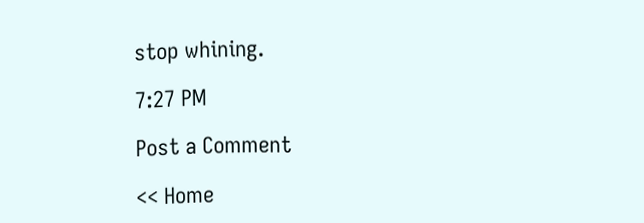stop whining.

7:27 PM

Post a Comment

<< Home